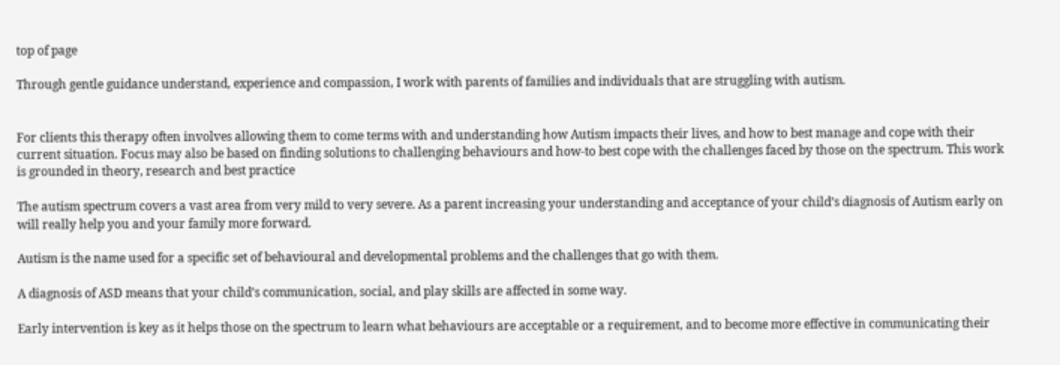top of page

Through gentle guidance understand, experience and compassion, I work with parents of families and individuals that are struggling with autism.


For clients this therapy often involves allowing them to come terms with and understanding how Autism impacts their lives, and how to best manage and cope with their current situation. Focus may also be based on finding solutions to challenging behaviours and how-to best cope with the challenges faced by those on the spectrum. This work is grounded in theory, research and best practice

The autism spectrum covers a vast area from very mild to very severe. As a parent increasing your understanding and acceptance of your child’s diagnosis of Autism early on will really help you and your family more forward.

Autism is the name used for a specific set of behavioural and developmental problems and the challenges that go with them.

A diagnosis of ASD means that your child’s communication, social, and play skills are affected in some way.

Early intervention is key as it helps those on the spectrum to learn what behaviours are acceptable or a requirement, and to become more effective in communicating their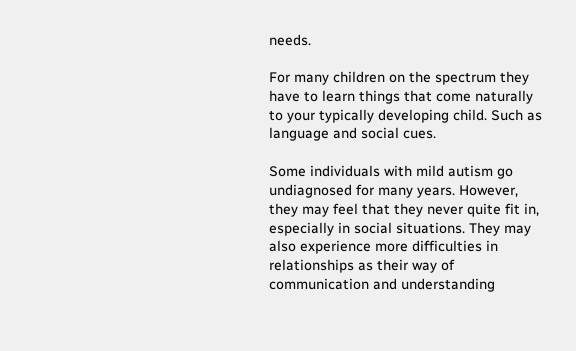needs.

For many children on the spectrum they have to learn things that come naturally to your typically developing child. Such as language and social cues.

Some individuals with mild autism go undiagnosed for many years. However, they may feel that they never quite fit in, especially in social situations. They may also experience more difficulties in relationships as their way of communication and understanding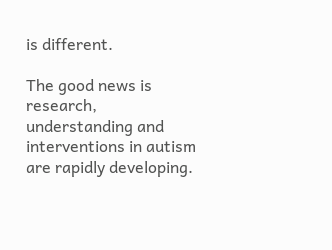is different.

The good news is research, understanding and interventions in autism are rapidly developing.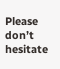Please don’t hesitate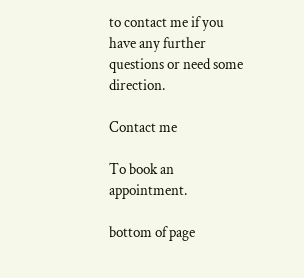to contact me if you have any further questions or need some direction.

Contact me

To book an appointment.

bottom of page